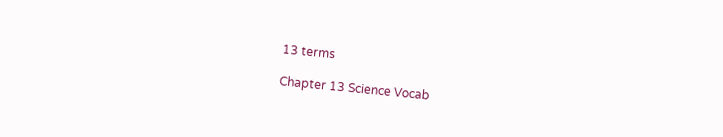13 terms

Chapter 13 Science Vocab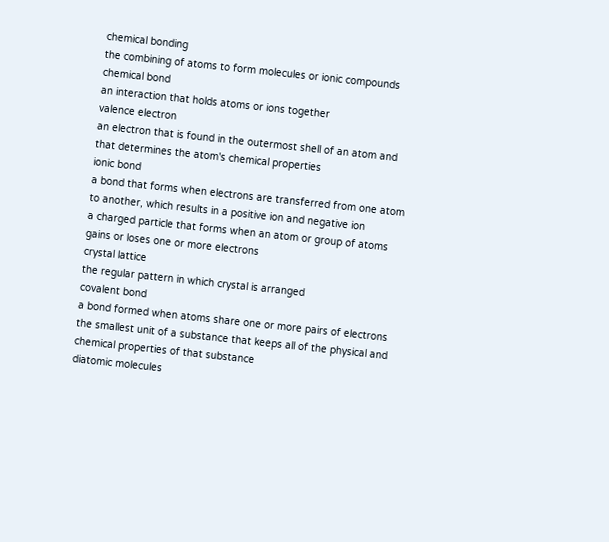chemical bonding
the combining of atoms to form molecules or ionic compounds
chemical bond
an interaction that holds atoms or ions together
valence electron
an electron that is found in the outermost shell of an atom and that determines the atom's chemical properties
ionic bond
a bond that forms when electrons are transferred from one atom to another, which results in a positive ion and negative ion
a charged particle that forms when an atom or group of atoms gains or loses one or more electrons
crystal lattice
the regular pattern in which crystal is arranged
covalent bond
a bond formed when atoms share one or more pairs of electrons
the smallest unit of a substance that keeps all of the physical and chemical properties of that substance
diatomic molecules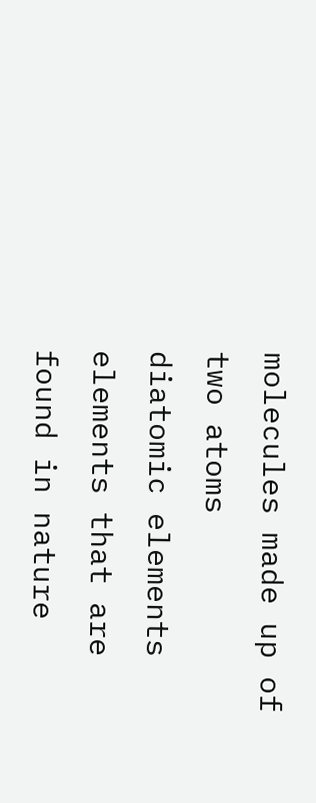molecules made up of two atoms
diatomic elements
elements that are found in nature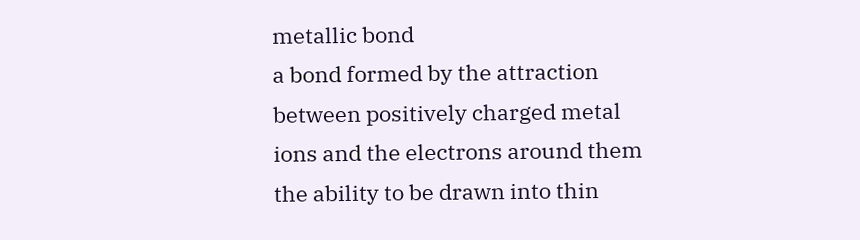metallic bond
a bond formed by the attraction between positively charged metal ions and the electrons around them
the ability to be drawn into thin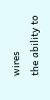wires
the ability to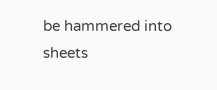be hammered into sheets